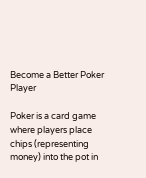Become a Better Poker Player

Poker is a card game where players place chips (representing money) into the pot in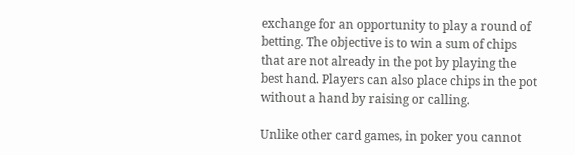exchange for an opportunity to play a round of betting. The objective is to win a sum of chips that are not already in the pot by playing the best hand. Players can also place chips in the pot without a hand by raising or calling.

Unlike other card games, in poker you cannot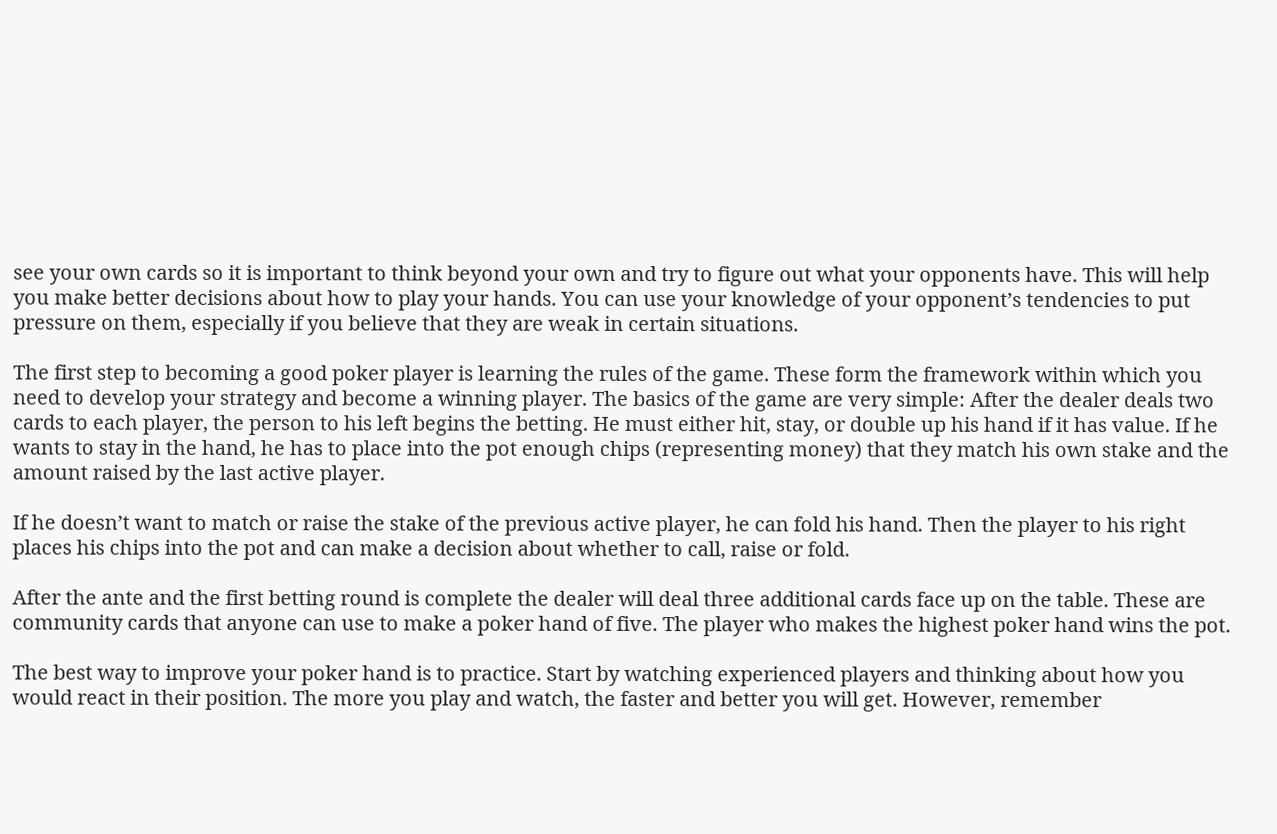see your own cards so it is important to think beyond your own and try to figure out what your opponents have. This will help you make better decisions about how to play your hands. You can use your knowledge of your opponent’s tendencies to put pressure on them, especially if you believe that they are weak in certain situations.

The first step to becoming a good poker player is learning the rules of the game. These form the framework within which you need to develop your strategy and become a winning player. The basics of the game are very simple: After the dealer deals two cards to each player, the person to his left begins the betting. He must either hit, stay, or double up his hand if it has value. If he wants to stay in the hand, he has to place into the pot enough chips (representing money) that they match his own stake and the amount raised by the last active player.

If he doesn’t want to match or raise the stake of the previous active player, he can fold his hand. Then the player to his right places his chips into the pot and can make a decision about whether to call, raise or fold.

After the ante and the first betting round is complete the dealer will deal three additional cards face up on the table. These are community cards that anyone can use to make a poker hand of five. The player who makes the highest poker hand wins the pot.

The best way to improve your poker hand is to practice. Start by watching experienced players and thinking about how you would react in their position. The more you play and watch, the faster and better you will get. However, remember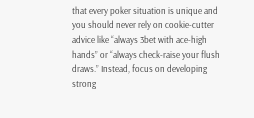that every poker situation is unique and you should never rely on cookie-cutter advice like “always 3bet with ace-high hands” or “always check-raise your flush draws.” Instead, focus on developing strong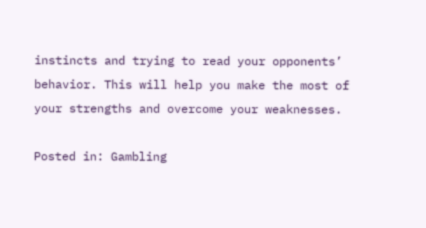instincts and trying to read your opponents’ behavior. This will help you make the most of your strengths and overcome your weaknesses.

Posted in: Gambling